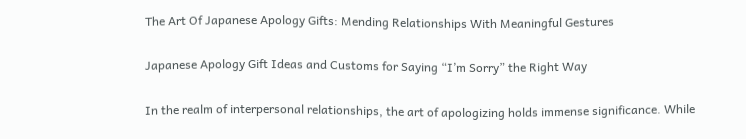The Art Of Japanese Apology Gifts: Mending Relationships With Meaningful Gestures

Japanese Apology Gift Ideas and Customs for Saying “I’m Sorry” the Right Way

In the realm of interpersonal relationships, the art of apologizing holds immense significance. While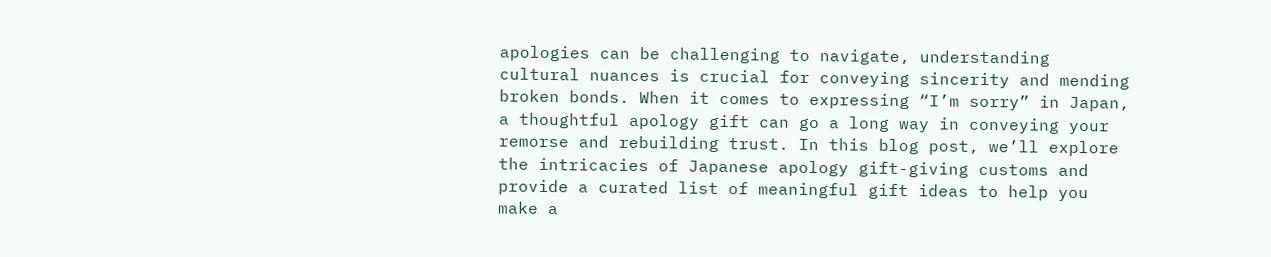apologies can be challenging to navigate, understanding cultural nuances is crucial for conveying sincerity and mending broken bonds. When it comes to expressing “I’m sorry” in Japan, a thoughtful apology gift can go a long way in conveying your remorse and rebuilding trust. In this blog post, we’ll explore the intricacies of Japanese apology gift-giving customs and provide a curated list of meaningful gift ideas to help you make a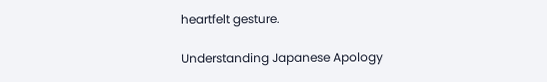heartfelt gesture.

Understanding Japanese Apology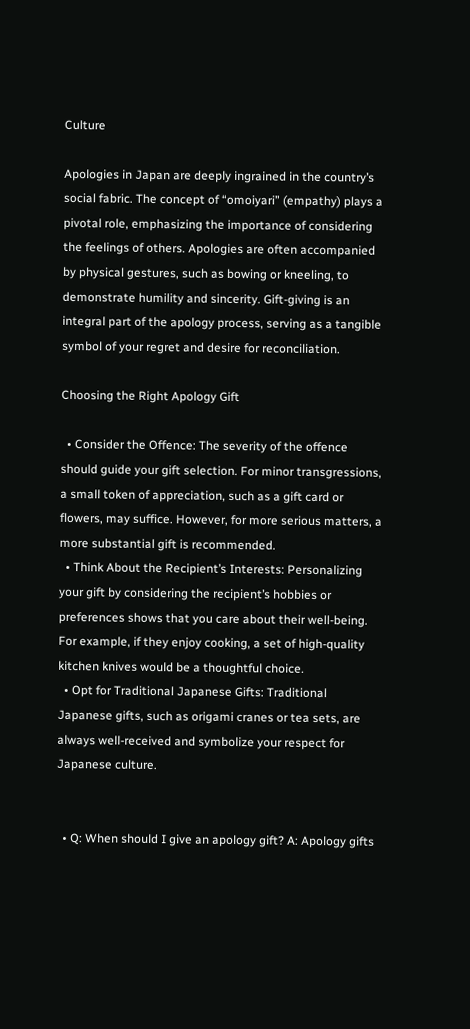Culture

Apologies in Japan are deeply ingrained in the country’s social fabric. The concept of “omoiyari” (empathy) plays a pivotal role, emphasizing the importance of considering the feelings of others. Apologies are often accompanied by physical gestures, such as bowing or kneeling, to demonstrate humility and sincerity. Gift-giving is an integral part of the apology process, serving as a tangible symbol of your regret and desire for reconciliation.

Choosing the Right Apology Gift

  • Consider the Offence: The severity of the offence should guide your gift selection. For minor transgressions, a small token of appreciation, such as a gift card or flowers, may suffice. However, for more serious matters, a more substantial gift is recommended.
  • Think About the Recipient’s Interests: Personalizing your gift by considering the recipient’s hobbies or preferences shows that you care about their well-being. For example, if they enjoy cooking, a set of high-quality kitchen knives would be a thoughtful choice.
  • Opt for Traditional Japanese Gifts: Traditional Japanese gifts, such as origami cranes or tea sets, are always well-received and symbolize your respect for Japanese culture.


  • Q: When should I give an apology gift? A: Apology gifts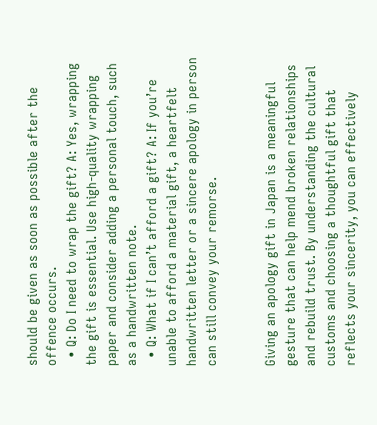should be given as soon as possible after the offence occurs.
  • Q: Do I need to wrap the gift? A: Yes, wrapping the gift is essential. Use high-quality wrapping paper and consider adding a personal touch, such as a handwritten note.
  • Q: What if I can’t afford a gift? A: If you’re unable to afford a material gift, a heartfelt handwritten letter or a sincere apology in person can still convey your remorse.


Giving an apology gift in Japan is a meaningful gesture that can help mend broken relationships and rebuild trust. By understanding the cultural customs and choosing a thoughtful gift that reflects your sincerity, you can effectively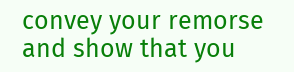convey your remorse and show that you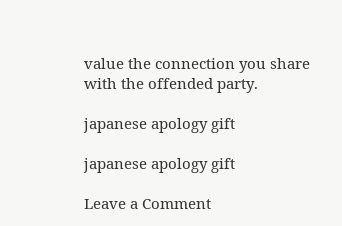value the connection you share with the offended party.

japanese apology gift

japanese apology gift

Leave a Comment